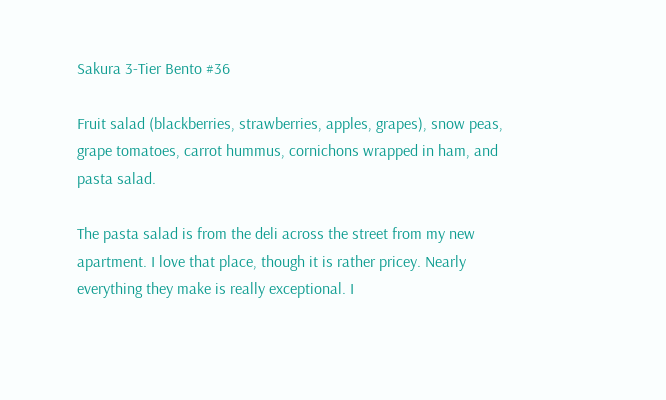Sakura 3-Tier Bento #36

Fruit salad (blackberries, strawberries, apples, grapes), snow peas, grape tomatoes, carrot hummus, cornichons wrapped in ham, and pasta salad.

The pasta salad is from the deli across the street from my new apartment. I love that place, though it is rather pricey. Nearly everything they make is really exceptional. I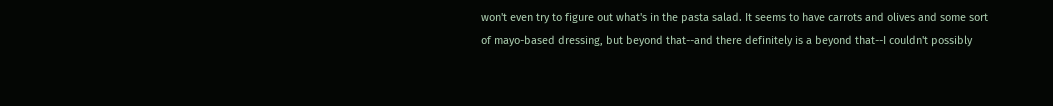won't even try to figure out what's in the pasta salad. It seems to have carrots and olives and some sort of mayo-based dressing, but beyond that--and there definitely is a beyond that--I couldn't possibly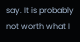say. It is probably not worth what I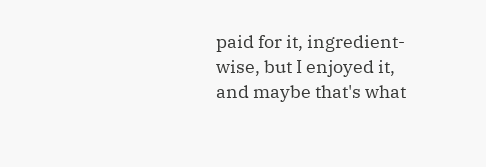paid for it, ingredient-wise, but I enjoyed it, and maybe that's what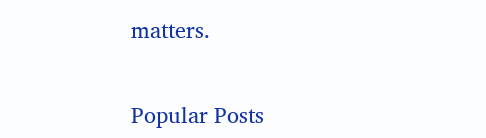matters.


Popular Posts